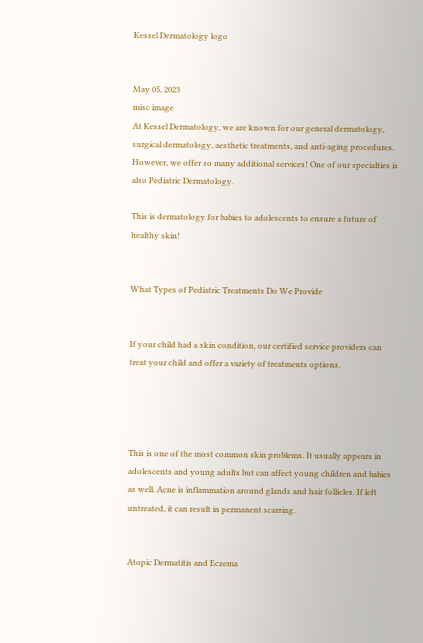Kessel Dermatology logo


May 05, 2023
misc image
At Kessel Dermatology, we are known for our general dermatology, surgical dermatology, aesthetic treatments, and anti-aging procedures. However, we offer so many additional services! One of our specialties is also Pediatric Dermatology.

This is dermatology for babies to adolescents to ensure a future of healthy skin!


What Types of Pediatric Treatments Do We Provide


If your child had a skin condition, our certified service providers can treat your child and offer a variety of treatments options.




This is one of the most common skin problems. It usually appears in adolescents and young adults but can affect young children and babies as well. Acne is inflammation around glands and hair follicles. If left untreated, it can result in permanent scarring.


Atopic Dermatitis and Eczema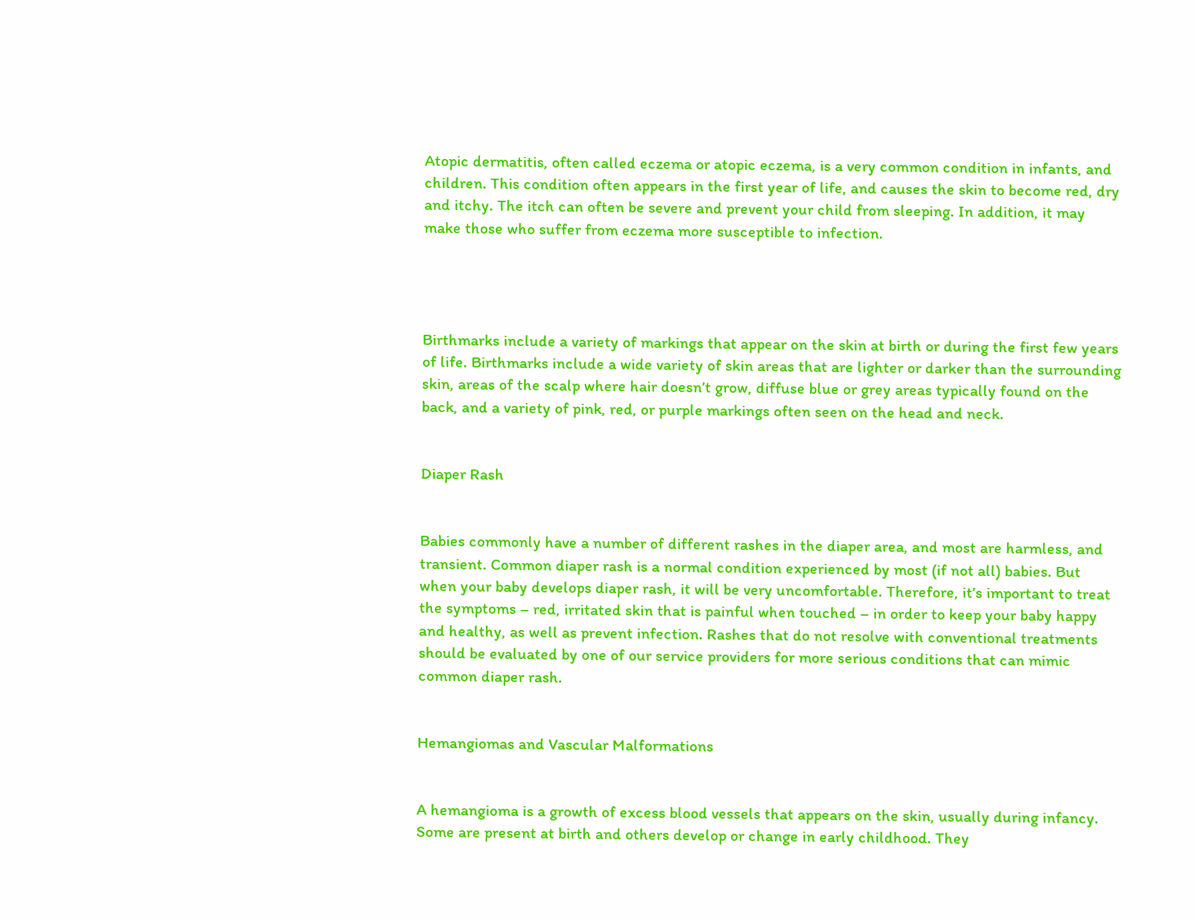Atopic dermatitis, often called eczema or atopic eczema, is a very common condition in infants, and children. This condition often appears in the first year of life, and causes the skin to become red, dry and itchy. The itch can often be severe and prevent your child from sleeping. In addition, it may make those who suffer from eczema more susceptible to infection.




Birthmarks include a variety of markings that appear on the skin at birth or during the first few years of life. Birthmarks include a wide variety of skin areas that are lighter or darker than the surrounding skin, areas of the scalp where hair doesn’t grow, diffuse blue or grey areas typically found on the back, and a variety of pink, red, or purple markings often seen on the head and neck.


Diaper Rash


Babies commonly have a number of different rashes in the diaper area, and most are harmless, and transient. Common diaper rash is a normal condition experienced by most (if not all) babies. But when your baby develops diaper rash, it will be very uncomfortable. Therefore, it’s important to treat the symptoms – red, irritated skin that is painful when touched – in order to keep your baby happy and healthy, as well as prevent infection. Rashes that do not resolve with conventional treatments should be evaluated by one of our service providers for more serious conditions that can mimic common diaper rash.


Hemangiomas and Vascular Malformations


A hemangioma is a growth of excess blood vessels that appears on the skin, usually during infancy. Some are present at birth and others develop or change in early childhood. They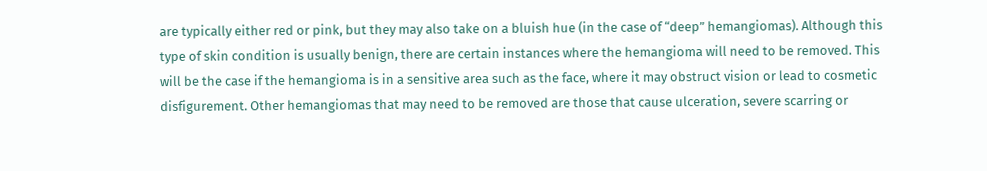are typically either red or pink, but they may also take on a bluish hue (in the case of “deep” hemangiomas). Although this type of skin condition is usually benign, there are certain instances where the hemangioma will need to be removed. This will be the case if the hemangioma is in a sensitive area such as the face, where it may obstruct vision or lead to cosmetic disfigurement. Other hemangiomas that may need to be removed are those that cause ulceration, severe scarring or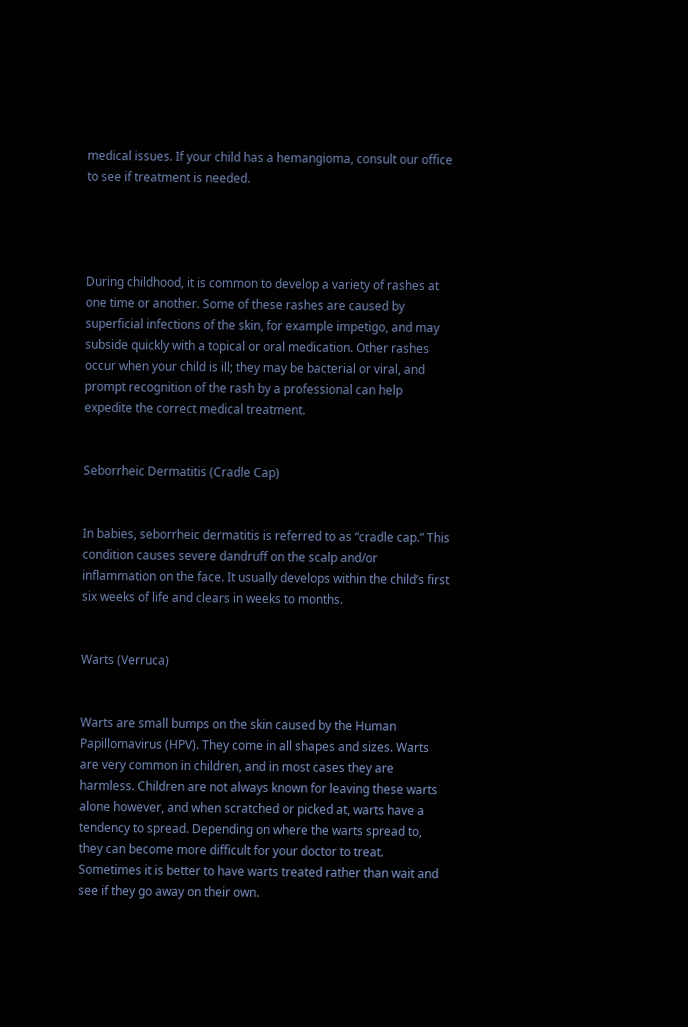medical issues. If your child has a hemangioma, consult our office to see if treatment is needed.




During childhood, it is common to develop a variety of rashes at one time or another. Some of these rashes are caused by superficial infections of the skin, for example impetigo, and may subside quickly with a topical or oral medication. Other rashes occur when your child is ill; they may be bacterial or viral, and prompt recognition of the rash by a professional can help expedite the correct medical treatment.


Seborrheic Dermatitis (Cradle Cap)


In babies, seborrheic dermatitis is referred to as “cradle cap.” This condition causes severe dandruff on the scalp and/or inflammation on the face. It usually develops within the child’s first six weeks of life and clears in weeks to months.


Warts (Verruca)


Warts are small bumps on the skin caused by the Human Papillomavirus (HPV). They come in all shapes and sizes. Warts are very common in children, and in most cases they are harmless. Children are not always known for leaving these warts alone however, and when scratched or picked at, warts have a tendency to spread. Depending on where the warts spread to, they can become more difficult for your doctor to treat. Sometimes it is better to have warts treated rather than wait and see if they go away on their own.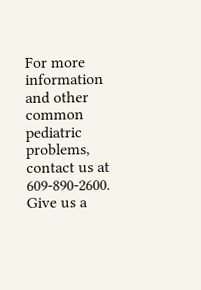For more information and other common pediatric problems, contact us at 609-890-2600. Give us a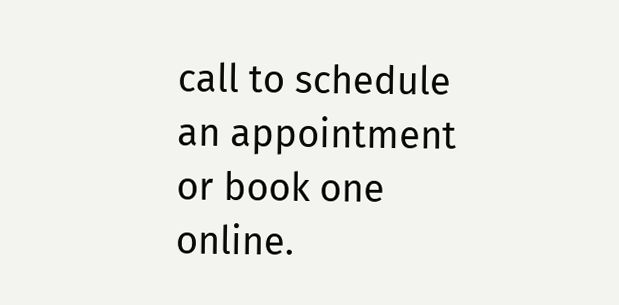call to schedule an appointment or book one online.